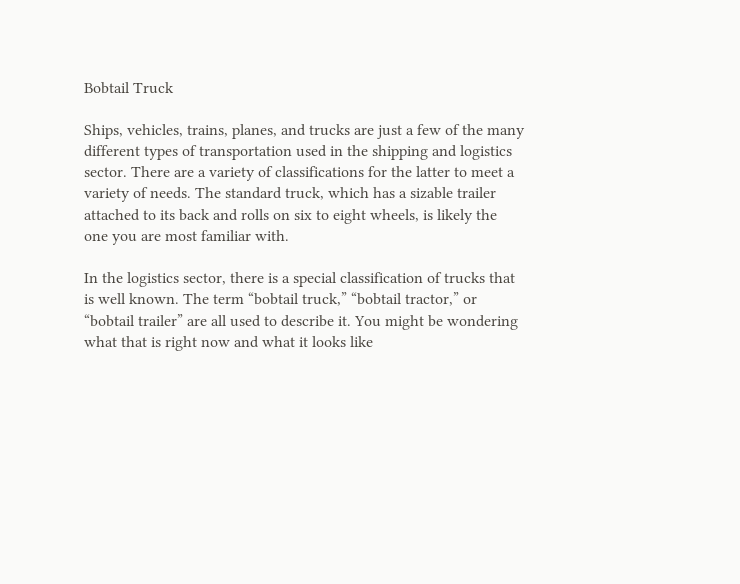Bobtail Truck

Ships, vehicles, trains, planes, and trucks are just a few of the many different types of transportation used in the shipping and logistics sector. There are a variety of classifications for the latter to meet a variety of needs. The standard truck, which has a sizable trailer attached to its back and rolls on six to eight wheels, is likely the one you are most familiar with.

In the logistics sector, there is a special classification of trucks that is well known. The term “bobtail truck,” “bobtail tractor,” or “bobtail trailer” are all used to describe it. You might be wondering what that is right now and what it looks like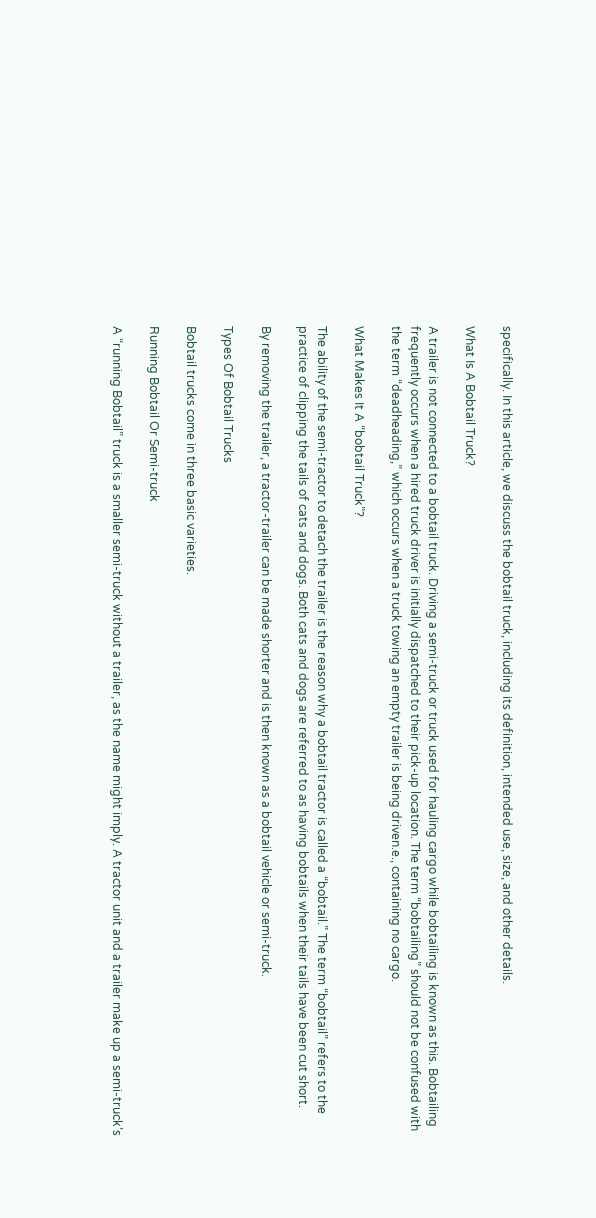specifically. In this article, we discuss the bobtail truck, including its definition, intended use, size, and other details.

What Is A Bobtail Truck?

A trailer is not connected to a bobtail truck. Driving a semi-truck or truck used for hauling cargo while bobtailing is known as this. Bobtailing frequently occurs when a hired truck driver is initially dispatched to their pick-up location. The term “bobtailing” should not be confused with the term “deadheading,” which occurs when a truck towing an empty trailer is being driven.e., containing no cargo.

What Makes It A “bobtail Truck”?

The ability of the semi-tractor to detach the trailer is the reason why a bobtail tractor is called a “bobtail.” The term “bobtail” refers to the practice of clipping the tails of cats and dogs. Both cats and dogs are referred to as having bobtails when their tails have been cut short.

By removing the trailer, a tractor-trailer can be made shorter and is then known as a bobtail vehicle or semi-truck.

Types Of Bobtail Trucks

Bobtail trucks come in three basic varieties.

Running Bobtail Or Semi-truck

A “running Bobtail” truck is a smaller semi-truck without a trailer, as the name might imply. A tractor unit and a trailer make up a semi-truck’s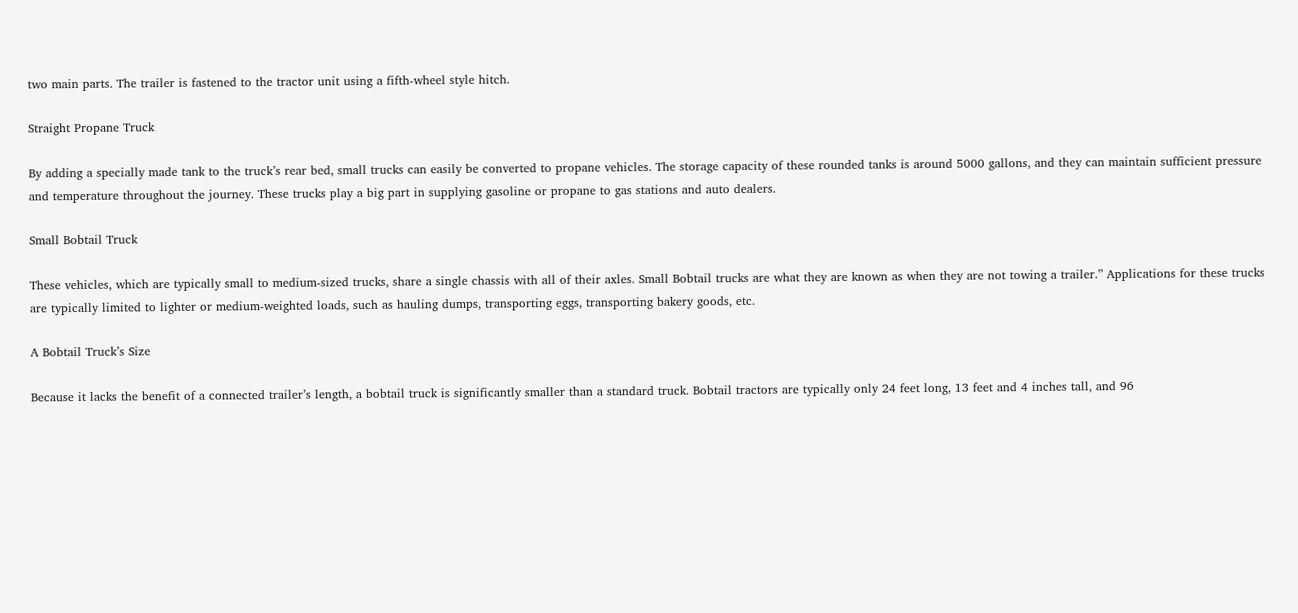two main parts. The trailer is fastened to the tractor unit using a fifth-wheel style hitch.

Straight Propane Truck

By adding a specially made tank to the truck’s rear bed, small trucks can easily be converted to propane vehicles. The storage capacity of these rounded tanks is around 5000 gallons, and they can maintain sufficient pressure and temperature throughout the journey. These trucks play a big part in supplying gasoline or propane to gas stations and auto dealers.

Small Bobtail Truck

These vehicles, which are typically small to medium-sized trucks, share a single chassis with all of their axles. Small Bobtail trucks are what they are known as when they are not towing a trailer.” Applications for these trucks are typically limited to lighter or medium-weighted loads, such as hauling dumps, transporting eggs, transporting bakery goods, etc.

A Bobtail Truck’s Size

Because it lacks the benefit of a connected trailer’s length, a bobtail truck is significantly smaller than a standard truck. Bobtail tractors are typically only 24 feet long, 13 feet and 4 inches tall, and 96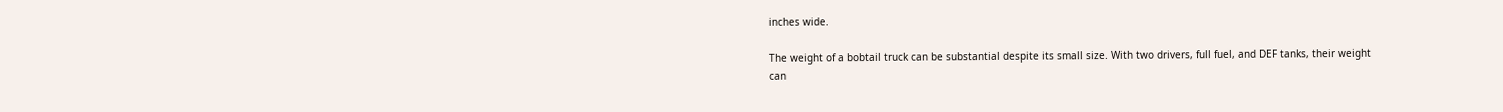inches wide.

The weight of a bobtail truck can be substantial despite its small size. With two drivers, full fuel, and DEF tanks, their weight can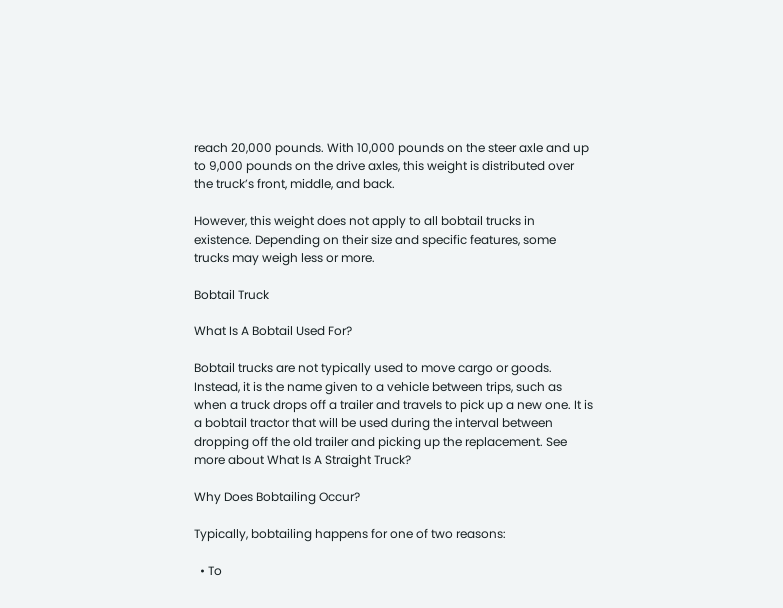reach 20,000 pounds. With 10,000 pounds on the steer axle and up to 9,000 pounds on the drive axles, this weight is distributed over the truck’s front, middle, and back.

However, this weight does not apply to all bobtail trucks in existence. Depending on their size and specific features, some trucks may weigh less or more.

Bobtail Truck

What Is A Bobtail Used For?

Bobtail trucks are not typically used to move cargo or goods. Instead, it is the name given to a vehicle between trips, such as when a truck drops off a trailer and travels to pick up a new one. It is a bobtail tractor that will be used during the interval between dropping off the old trailer and picking up the replacement. See more about What Is A Straight Truck?

Why Does Bobtailing Occur?

Typically, bobtailing happens for one of two reasons:

  • To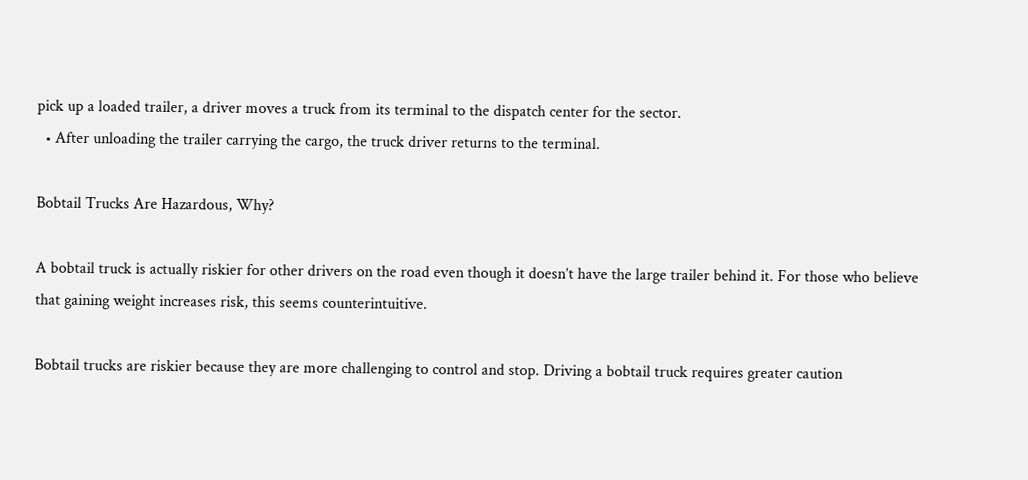pick up a loaded trailer, a driver moves a truck from its terminal to the dispatch center for the sector.
  • After unloading the trailer carrying the cargo, the truck driver returns to the terminal.

Bobtail Trucks Are Hazardous, Why?

A bobtail truck is actually riskier for other drivers on the road even though it doesn’t have the large trailer behind it. For those who believe that gaining weight increases risk, this seems counterintuitive.

Bobtail trucks are riskier because they are more challenging to control and stop. Driving a bobtail truck requires greater caution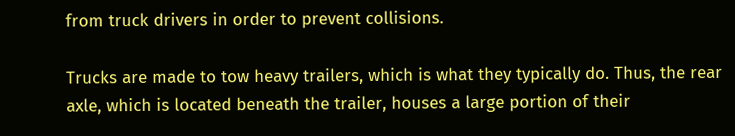from truck drivers in order to prevent collisions.

Trucks are made to tow heavy trailers, which is what they typically do. Thus, the rear axle, which is located beneath the trailer, houses a large portion of their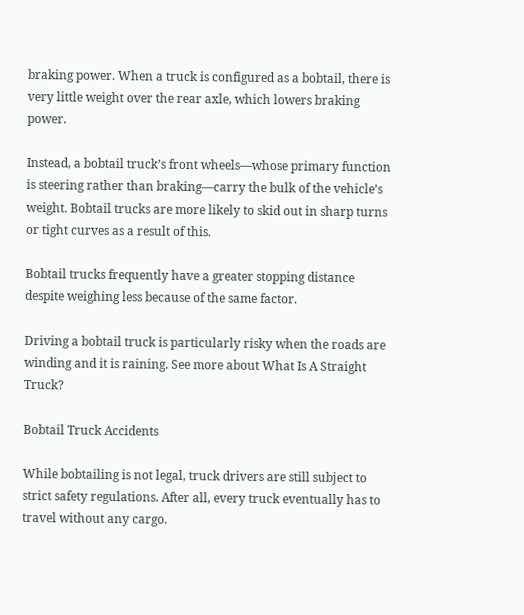braking power. When a truck is configured as a bobtail, there is very little weight over the rear axle, which lowers braking power.

Instead, a bobtail truck’s front wheels—whose primary function is steering rather than braking—carry the bulk of the vehicle’s weight. Bobtail trucks are more likely to skid out in sharp turns or tight curves as a result of this.

Bobtail trucks frequently have a greater stopping distance despite weighing less because of the same factor.

Driving a bobtail truck is particularly risky when the roads are winding and it is raining. See more about What Is A Straight Truck?

Bobtail Truck Accidents

While bobtailing is not legal, truck drivers are still subject to strict safety regulations. After all, every truck eventually has to travel without any cargo.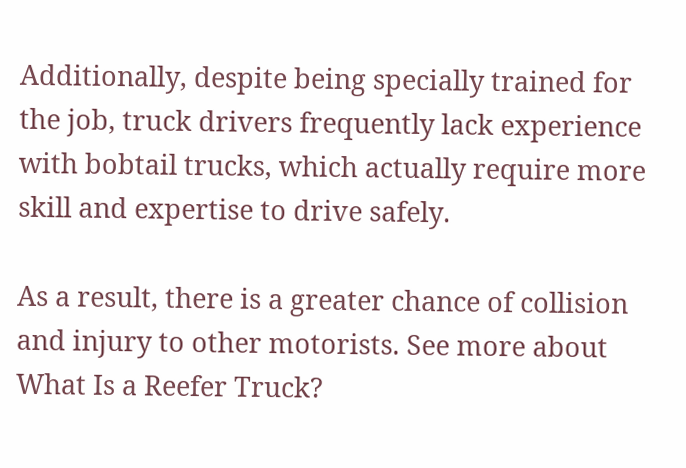Additionally, despite being specially trained for the job, truck drivers frequently lack experience with bobtail trucks, which actually require more skill and expertise to drive safely.

As a result, there is a greater chance of collision and injury to other motorists. See more about What Is a Reefer Truck?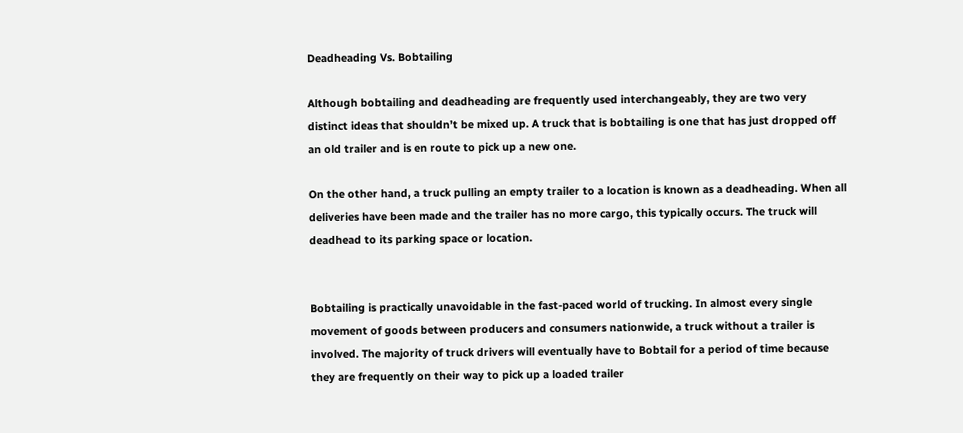Deadheading Vs. Bobtailing

Although bobtailing and deadheading are frequently used interchangeably, they are two very distinct ideas that shouldn’t be mixed up. A truck that is bobtailing is one that has just dropped off an old trailer and is en route to pick up a new one.

On the other hand, a truck pulling an empty trailer to a location is known as a deadheading. When all deliveries have been made and the trailer has no more cargo, this typically occurs. The truck will deadhead to its parking space or location.


Bobtailing is practically unavoidable in the fast-paced world of trucking. In almost every single movement of goods between producers and consumers nationwide, a truck without a trailer is involved. The majority of truck drivers will eventually have to Bobtail for a period of time because they are frequently on their way to pick up a loaded trailer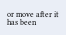or move after it has been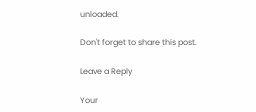unloaded.

Don't forget to share this post.

Leave a Reply

Your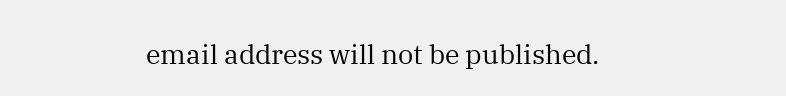email address will not be published.